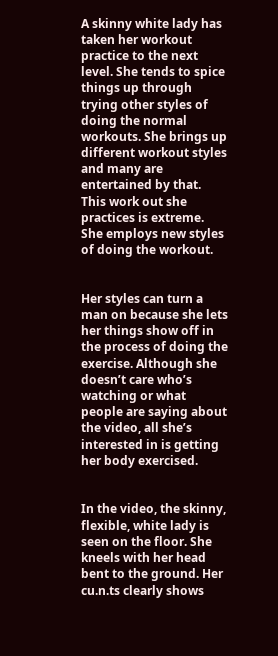A skinny white lady has taken her workout practice to the next level. She tends to spice things up through trying other styles of doing the normal workouts. She brings up different workout styles and many are entertained by that. This work out she practices is extreme. She employs new styles of doing the workout.


Her styles can turn a man on because she lets her things show off in the process of doing the exercise. Although she doesn’t care who’s watching or what people are saying about the video, all she’s interested in is getting her body exercised.


In the video, the skinny, flexible, white lady is seen on the floor. She kneels with her head bent to the ground. Her cu.n.ts clearly shows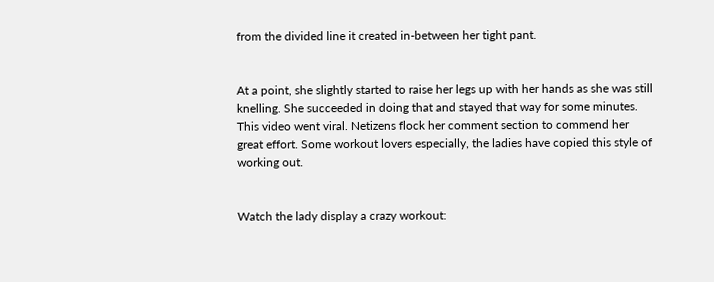from the divided line it created in-between her tight pant.


At a point, she slightly started to raise her legs up with her hands as she was still knelling. She succeeded in doing that and stayed that way for some minutes. This video went viral. Netizens flock her comment section to commend her great effort. Some workout lovers especially, the ladies have copied this style of working out.


Watch the lady display a crazy workout: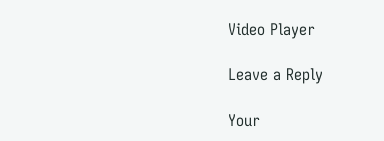Video Player

Leave a Reply

Your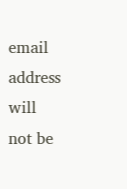email address will not be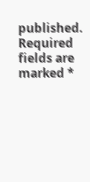published. Required fields are marked *